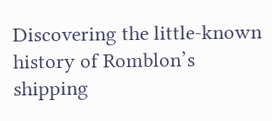Discovering the little-known history of Romblon’s shipping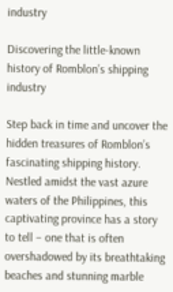industry

Discovering the little-known history of Romblon’s shipping industry

Step back in time and uncover the hidden treasures of Romblon’s fascinating shipping history. Nestled amidst the vast azure waters of the Philippines, this captivating province has a story to tell – one that is often overshadowed by its breathtaking beaches and stunning marble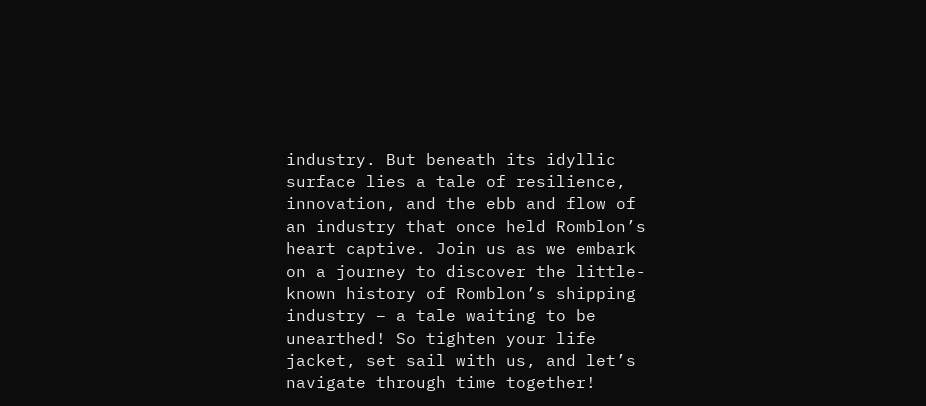industry. But beneath its idyllic surface lies a tale of resilience, innovation, and the ebb and flow of an industry that once held Romblon’s heart captive. Join us as we embark on a journey to discover the little-known history of Romblon’s shipping industry – a tale waiting to be unearthed! So tighten your life jacket, set sail with us, and let’s navigate through time together!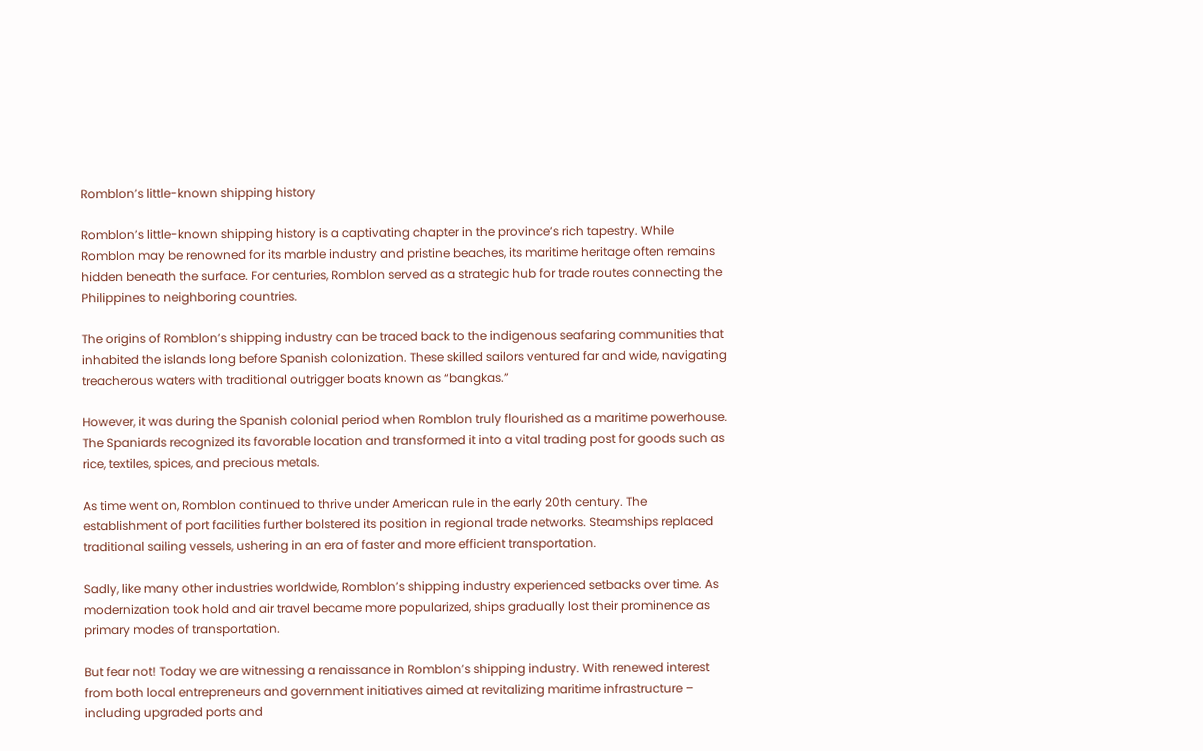Romblon’s little-known shipping history

Romblon’s little-known shipping history is a captivating chapter in the province’s rich tapestry. While Romblon may be renowned for its marble industry and pristine beaches, its maritime heritage often remains hidden beneath the surface. For centuries, Romblon served as a strategic hub for trade routes connecting the Philippines to neighboring countries.

The origins of Romblon’s shipping industry can be traced back to the indigenous seafaring communities that inhabited the islands long before Spanish colonization. These skilled sailors ventured far and wide, navigating treacherous waters with traditional outrigger boats known as “bangkas.”

However, it was during the Spanish colonial period when Romblon truly flourished as a maritime powerhouse. The Spaniards recognized its favorable location and transformed it into a vital trading post for goods such as rice, textiles, spices, and precious metals.

As time went on, Romblon continued to thrive under American rule in the early 20th century. The establishment of port facilities further bolstered its position in regional trade networks. Steamships replaced traditional sailing vessels, ushering in an era of faster and more efficient transportation.

Sadly, like many other industries worldwide, Romblon’s shipping industry experienced setbacks over time. As modernization took hold and air travel became more popularized, ships gradually lost their prominence as primary modes of transportation.

But fear not! Today we are witnessing a renaissance in Romblon’s shipping industry. With renewed interest from both local entrepreneurs and government initiatives aimed at revitalizing maritime infrastructure – including upgraded ports and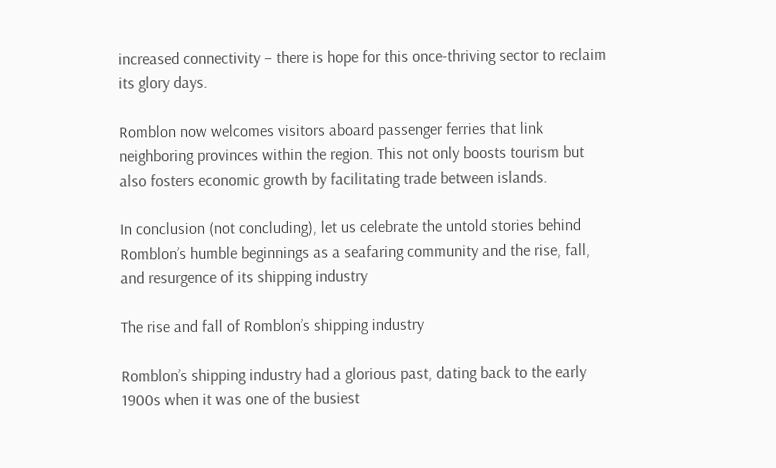increased connectivity – there is hope for this once-thriving sector to reclaim its glory days.

Romblon now welcomes visitors aboard passenger ferries that link neighboring provinces within the region. This not only boosts tourism but also fosters economic growth by facilitating trade between islands.

In conclusion (not concluding), let us celebrate the untold stories behind Romblon’s humble beginnings as a seafaring community and the rise, fall, and resurgence of its shipping industry

The rise and fall of Romblon’s shipping industry

Romblon’s shipping industry had a glorious past, dating back to the early 1900s when it was one of the busiest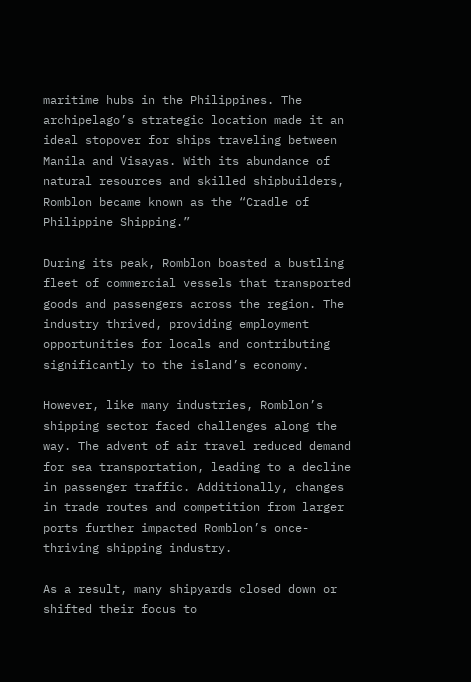maritime hubs in the Philippines. The archipelago’s strategic location made it an ideal stopover for ships traveling between Manila and Visayas. With its abundance of natural resources and skilled shipbuilders, Romblon became known as the “Cradle of Philippine Shipping.”

During its peak, Romblon boasted a bustling fleet of commercial vessels that transported goods and passengers across the region. The industry thrived, providing employment opportunities for locals and contributing significantly to the island’s economy.

However, like many industries, Romblon’s shipping sector faced challenges along the way. The advent of air travel reduced demand for sea transportation, leading to a decline in passenger traffic. Additionally, changes in trade routes and competition from larger ports further impacted Romblon’s once-thriving shipping industry.

As a result, many shipyards closed down or shifted their focus to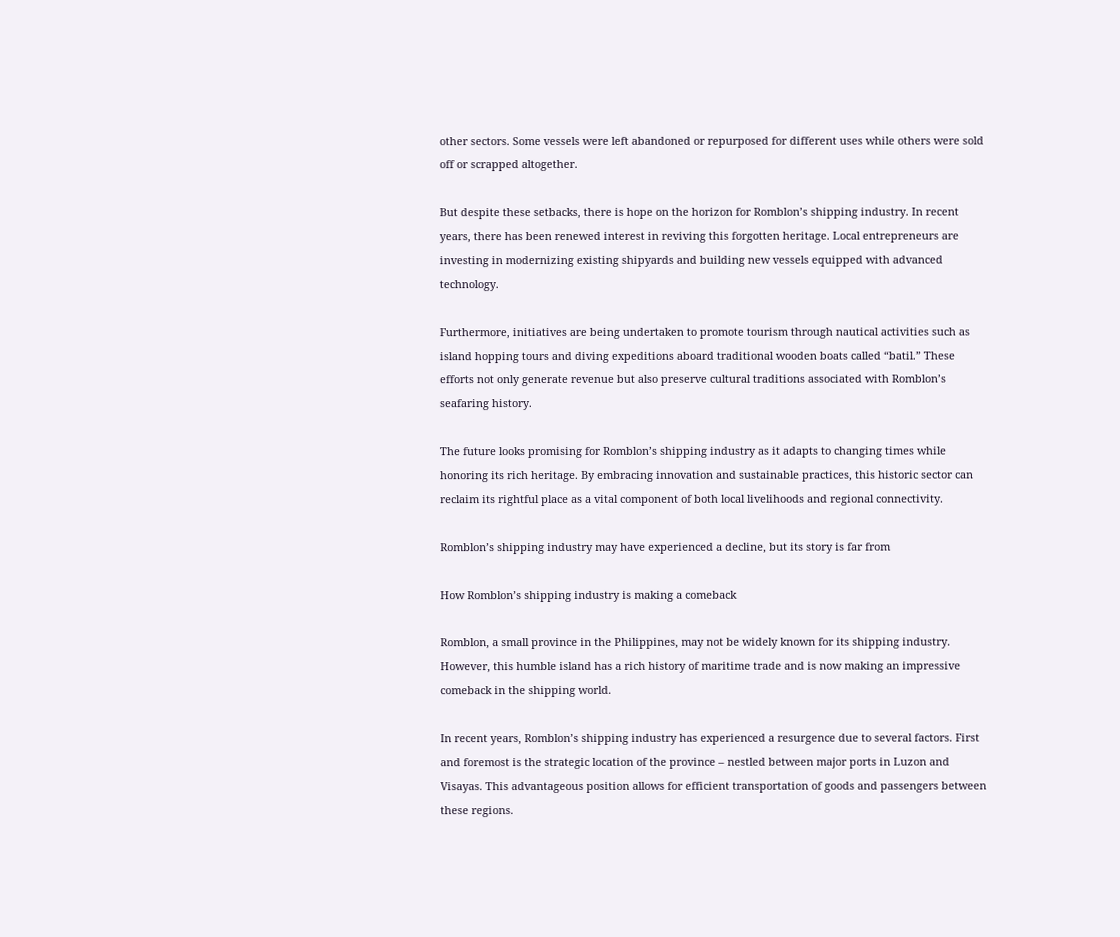other sectors. Some vessels were left abandoned or repurposed for different uses while others were sold off or scrapped altogether.

But despite these setbacks, there is hope on the horizon for Romblon’s shipping industry. In recent years, there has been renewed interest in reviving this forgotten heritage. Local entrepreneurs are investing in modernizing existing shipyards and building new vessels equipped with advanced technology.

Furthermore, initiatives are being undertaken to promote tourism through nautical activities such as island hopping tours and diving expeditions aboard traditional wooden boats called “batil.” These efforts not only generate revenue but also preserve cultural traditions associated with Romblon’s seafaring history.

The future looks promising for Romblon’s shipping industry as it adapts to changing times while honoring its rich heritage. By embracing innovation and sustainable practices, this historic sector can reclaim its rightful place as a vital component of both local livelihoods and regional connectivity.

Romblon’s shipping industry may have experienced a decline, but its story is far from

How Romblon’s shipping industry is making a comeback

Romblon, a small province in the Philippines, may not be widely known for its shipping industry. However, this humble island has a rich history of maritime trade and is now making an impressive comeback in the shipping world.

In recent years, Romblon’s shipping industry has experienced a resurgence due to several factors. First and foremost is the strategic location of the province – nestled between major ports in Luzon and Visayas. This advantageous position allows for efficient transportation of goods and passengers between these regions.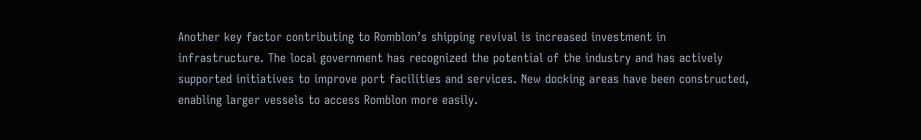Another key factor contributing to Romblon’s shipping revival is increased investment in infrastructure. The local government has recognized the potential of the industry and has actively supported initiatives to improve port facilities and services. New docking areas have been constructed, enabling larger vessels to access Romblon more easily.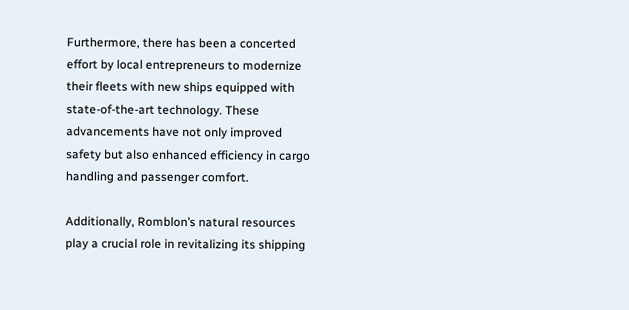Furthermore, there has been a concerted effort by local entrepreneurs to modernize their fleets with new ships equipped with state-of-the-art technology. These advancements have not only improved safety but also enhanced efficiency in cargo handling and passenger comfort.

Additionally, Romblon’s natural resources play a crucial role in revitalizing its shipping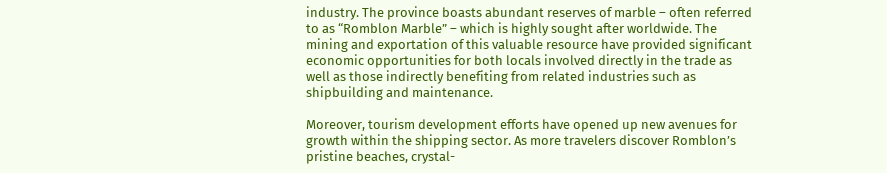industry. The province boasts abundant reserves of marble – often referred to as “Romblon Marble” – which is highly sought after worldwide. The mining and exportation of this valuable resource have provided significant economic opportunities for both locals involved directly in the trade as well as those indirectly benefiting from related industries such as shipbuilding and maintenance.

Moreover, tourism development efforts have opened up new avenues for growth within the shipping sector. As more travelers discover Romblon’s pristine beaches, crystal-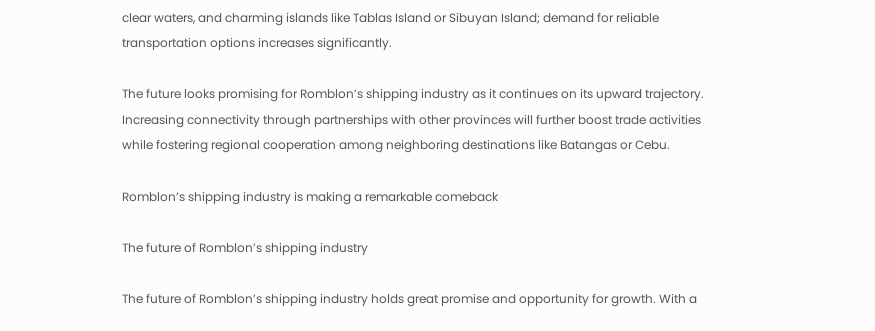clear waters, and charming islands like Tablas Island or Sibuyan Island; demand for reliable transportation options increases significantly.

The future looks promising for Romblon’s shipping industry as it continues on its upward trajectory. Increasing connectivity through partnerships with other provinces will further boost trade activities while fostering regional cooperation among neighboring destinations like Batangas or Cebu.

Romblon’s shipping industry is making a remarkable comeback

The future of Romblon’s shipping industry

The future of Romblon’s shipping industry holds great promise and opportunity for growth. With a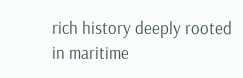rich history deeply rooted in maritime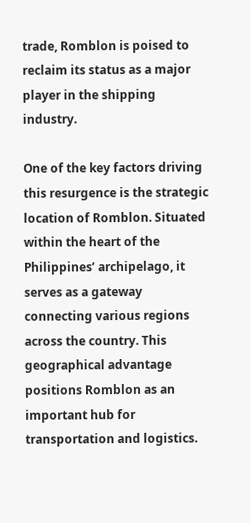trade, Romblon is poised to reclaim its status as a major player in the shipping industry.

One of the key factors driving this resurgence is the strategic location of Romblon. Situated within the heart of the Philippines’ archipelago, it serves as a gateway connecting various regions across the country. This geographical advantage positions Romblon as an important hub for transportation and logistics.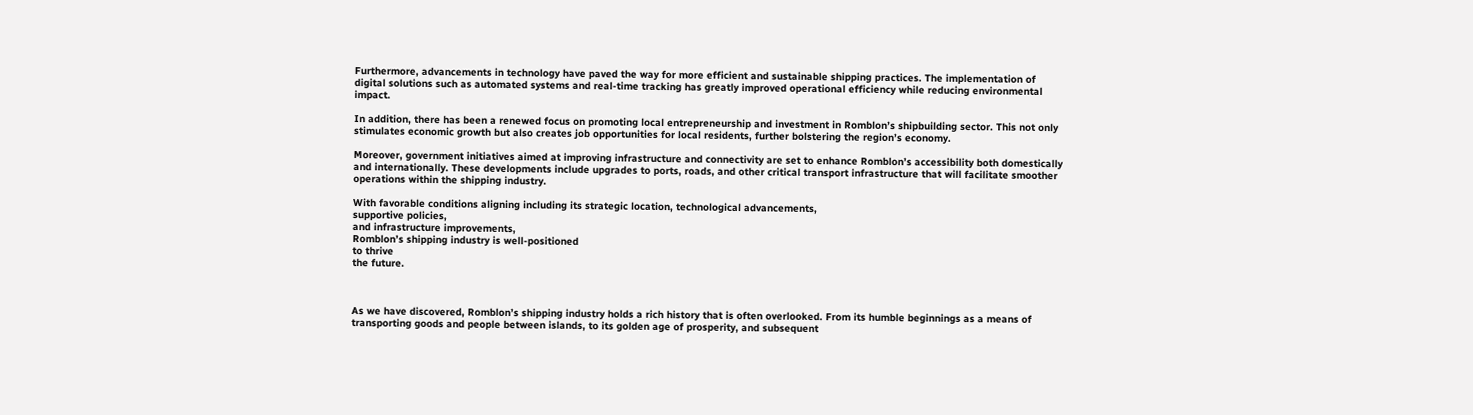Furthermore, advancements in technology have paved the way for more efficient and sustainable shipping practices. The implementation of digital solutions such as automated systems and real-time tracking has greatly improved operational efficiency while reducing environmental impact.

In addition, there has been a renewed focus on promoting local entrepreneurship and investment in Romblon’s shipbuilding sector. This not only stimulates economic growth but also creates job opportunities for local residents, further bolstering the region’s economy.

Moreover, government initiatives aimed at improving infrastructure and connectivity are set to enhance Romblon’s accessibility both domestically and internationally. These developments include upgrades to ports, roads, and other critical transport infrastructure that will facilitate smoother operations within the shipping industry.

With favorable conditions aligning including its strategic location, technological advancements,
supportive policies,
and infrastructure improvements,
Romblon’s shipping industry is well-positioned
to thrive
the future.



As we have discovered, Romblon’s shipping industry holds a rich history that is often overlooked. From its humble beginnings as a means of transporting goods and people between islands, to its golden age of prosperity, and subsequent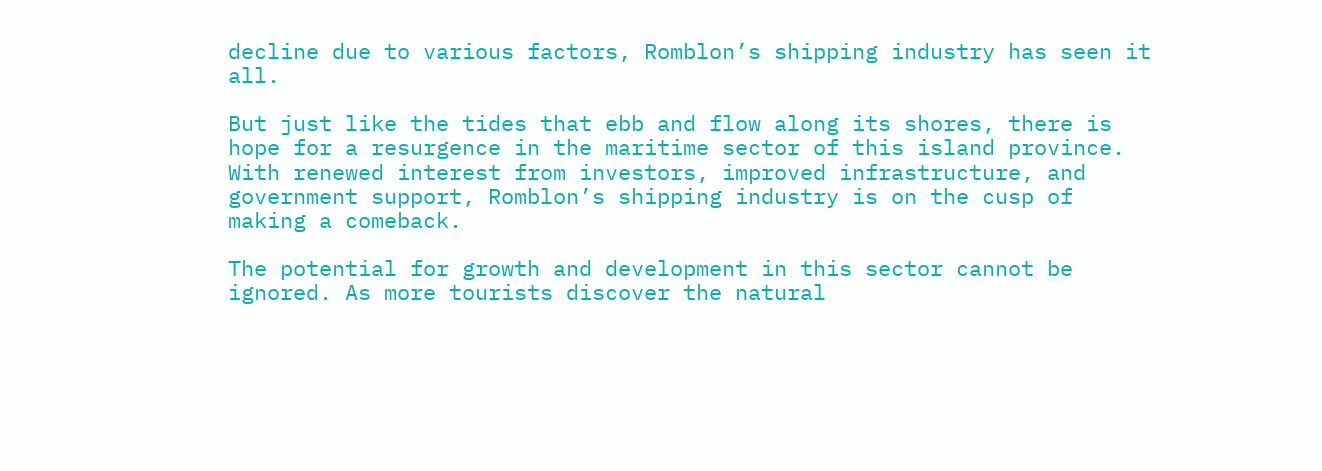decline due to various factors, Romblon’s shipping industry has seen it all.

But just like the tides that ebb and flow along its shores, there is hope for a resurgence in the maritime sector of this island province. With renewed interest from investors, improved infrastructure, and government support, Romblon’s shipping industry is on the cusp of making a comeback.

The potential for growth and development in this sector cannot be ignored. As more tourists discover the natural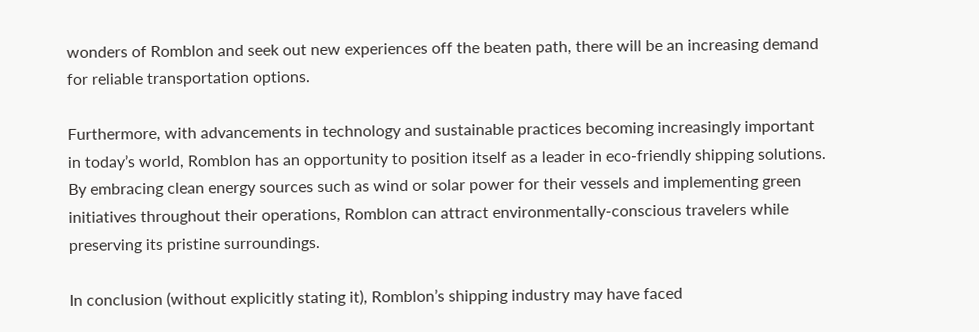wonders of Romblon and seek out new experiences off the beaten path, there will be an increasing demand for reliable transportation options.

Furthermore, with advancements in technology and sustainable practices becoming increasingly important in today’s world, Romblon has an opportunity to position itself as a leader in eco-friendly shipping solutions. By embracing clean energy sources such as wind or solar power for their vessels and implementing green initiatives throughout their operations, Romblon can attract environmentally-conscious travelers while preserving its pristine surroundings.

In conclusion (without explicitly stating it), Romblon’s shipping industry may have faced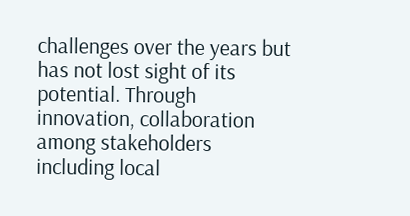challenges over the years but has not lost sight of its potential. Through innovation, collaboration among stakeholders including local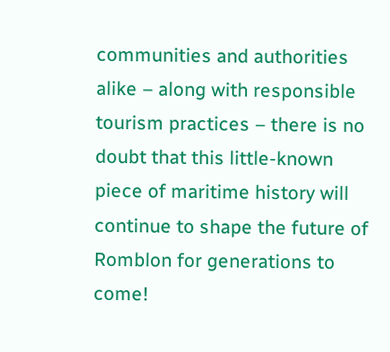communities and authorities alike – along with responsible tourism practices – there is no doubt that this little-known piece of maritime history will continue to shape the future of Romblon for generations to come!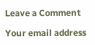Leave a Comment

Your email address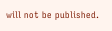will not be published.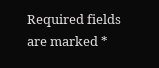Required fields are marked *